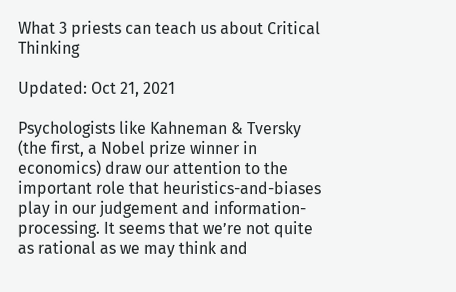What 3 priests can teach us about Critical Thinking

Updated: Oct 21, 2021

Psychologists like Kahneman & Tversky (the first, a Nobel prize winner in economics) draw our attention to the important role that heuristics-and-biases play in our judgement and information-processing. It seems that we’re not quite as rational as we may think and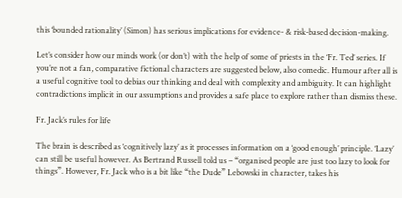this ‘bounded rationality’ (Simon) has serious implications for evidence- & risk-based decision-making.

Let’s consider how our minds work (or don’t) with the help of some of priests in the ‘Fr. Ted’ series. If you’re not a fan, comparative fictional characters are suggested below, also comedic. Humour after all is a useful cognitive tool to debias our thinking and deal with complexity and ambiguity. It can highlight contradictions implicit in our assumptions and provides a safe place to explore rather than dismiss these.

Fr. Jack’s rules for life

The brain is described as ‘cognitively lazy’ as it processes information on a ‘good enough’ principle. ‘Lazy’ can still be useful however. As Bertrand Russell told us – “organised people are just too lazy to look for things”. However, Fr. Jack who is a bit like “the Dude” Lebowski in character, takes his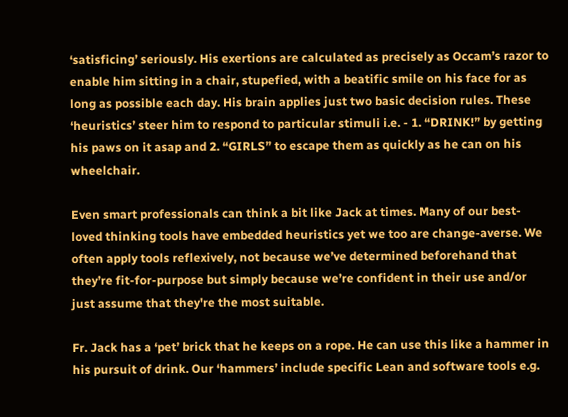‘satisficing’ seriously. His exertions are calculated as precisely as Occam’s razor to enable him sitting in a chair, stupefied, with a beatific smile on his face for as long as possible each day. His brain applies just two basic decision rules. These ‘heuristics’ steer him to respond to particular stimuli i.e. - 1. “DRINK!” by getting his paws on it asap and 2. “GIRLS” to escape them as quickly as he can on his wheelchair.

Even smart professionals can think a bit like Jack at times. Many of our best-loved thinking tools have embedded heuristics yet we too are change-averse. We often apply tools reflexively, not because we’ve determined beforehand that they’re fit-for-purpose but simply because we’re confident in their use and/or just assume that they're the most suitable.

Fr. Jack has a ‘pet’ brick that he keeps on a rope. He can use this like a hammer in his pursuit of drink. Our ‘hammers’ include specific Lean and software tools e.g.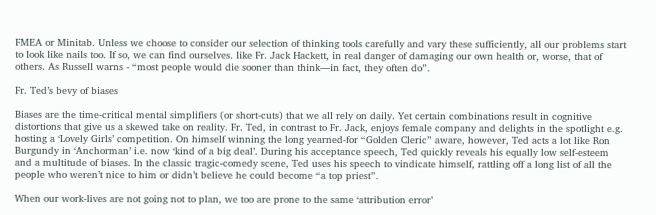FMEA or Minitab. Unless we choose to consider our selection of thinking tools carefully and vary these sufficiently, all our problems start to look like nails too. If so, we can find ourselves. like Fr. Jack Hackett, in real danger of damaging our own health or, worse, that of others. As Russell warns - “most people would die sooner than think—in fact, they often do”.

Fr. Ted’s bevy of biases

Biases are the time-critical mental simplifiers (or short-cuts) that we all rely on daily. Yet certain combinations result in cognitive distortions that give us a skewed take on reality. Fr. Ted, in contrast to Fr. Jack, enjoys female company and delights in the spotlight e.g. hosting a ‘Lovely Girls’ competition. On himself winning the long yearned-for “Golden Cleric” aware, however, Ted acts a lot like Ron Burgundy in ‘Anchorman’ i.e. now ‘kind of a big deal’. During his acceptance speech, Ted quickly reveals his equally low self-esteem and a multitude of biases. In the classic tragic-comedy scene, Ted uses his speech to vindicate himself, rattling off a long list of all the people who weren’t nice to him or didn’t believe he could become “a top priest”.

When our work-lives are not going not to plan, we too are prone to the same ‘attribution error’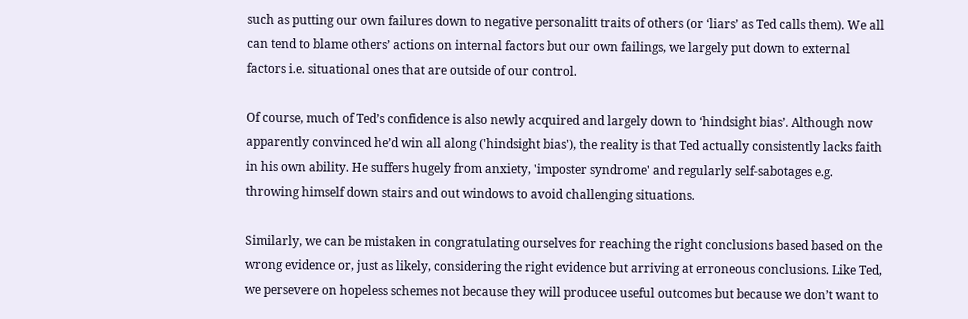such as putting our own failures down to negative personalitt traits of others (or ‘liars’ as Ted calls them). We all can tend to blame others’ actions on internal factors but our own failings, we largely put down to external factors i.e. situational ones that are outside of our control.

Of course, much of Ted’s confidence is also newly acquired and largely down to ‘hindsight bias’. Although now apparently convinced he’d win all along ('hindsight bias'), the reality is that Ted actually consistently lacks faith in his own ability. He suffers hugely from anxiety, 'imposter syndrome' and regularly self-sabotages e.g. throwing himself down stairs and out windows to avoid challenging situations.

Similarly, we can be mistaken in congratulating ourselves for reaching the right conclusions based based on the wrong evidence or, just as likely, considering the right evidence but arriving at erroneous conclusions. Like Ted, we persevere on hopeless schemes not because they will producee useful outcomes but because we don’t want to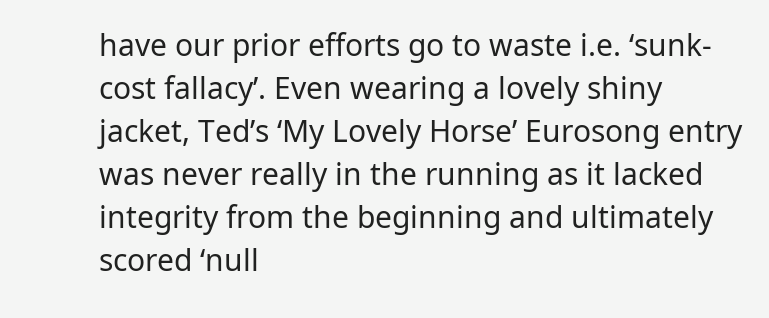have our prior efforts go to waste i.e. ‘sunk-cost fallacy’. Even wearing a lovely shiny jacket, Ted’s ‘My Lovely Horse’ Eurosong entry was never really in the running as it lacked integrity from the beginning and ultimately scored ‘null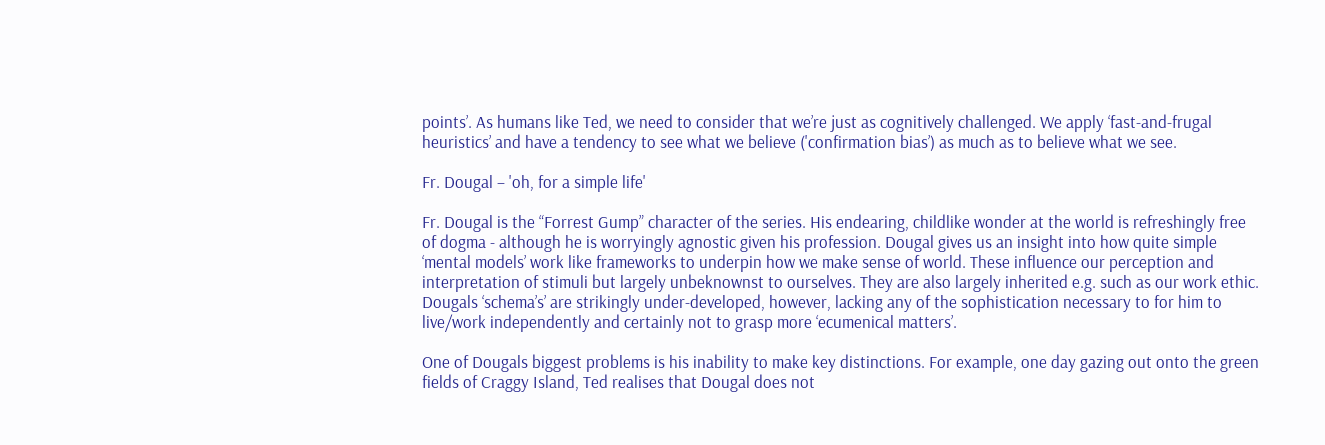points’. As humans like Ted, we need to consider that we’re just as cognitively challenged. We apply ‘fast-and-frugal heuristics’ and have a tendency to see what we believe ('confirmation bias’) as much as to believe what we see.

Fr. Dougal – 'oh, for a simple life'

Fr. Dougal is the “Forrest Gump” character of the series. His endearing, childlike wonder at the world is refreshingly free of dogma - although he is worryingly agnostic given his profession. Dougal gives us an insight into how quite simple ‘mental models’ work like frameworks to underpin how we make sense of world. These influence our perception and interpretation of stimuli but largely unbeknownst to ourselves. They are also largely inherited e.g. such as our work ethic. Dougals ‘schema’s’ are strikingly under-developed, however, lacking any of the sophistication necessary to for him to live/work independently and certainly not to grasp more ‘ecumenical matters’.

One of Dougals biggest problems is his inability to make key distinctions. For example, one day gazing out onto the green fields of Craggy Island, Ted realises that Dougal does not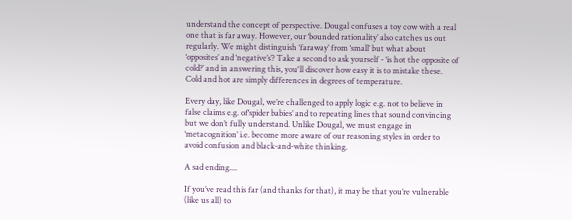understand the concept of perspective. Dougal confuses a toy cow with a real one that is far away. However, our ‘bounded rationality’ also catches us out regularly. We might distinguish ‘faraway’ from ‘small’ but what about ‘opposites’ and ‘negative’s’? Take a second to ask yourself - ‘is hot the opposite of cold?’ and in answering this, you'll discover how easy it is to mistake these. Cold and hot are simply differences in degrees of temperature.

Every day, like Dougal, we’re challenged to apply logic e.g. not to believe in false claims e.g. of‘spider babies’ and to repeating lines that sound convincing but we don’t fully understand. Unlike Dougal, we must engage in ‘metacognition’ i.e. become more aware of our reasoning styles in order to avoid confusion and black-and-white thinking.

A sad ending....

If you’ve read this far (and thanks for that), it may be that you’re vulnerable (like us all) to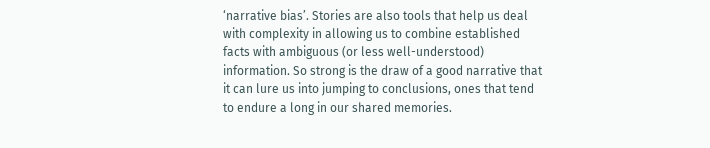‘narrative bias’. Stories are also tools that help us deal with complexity in allowing us to combine established facts with ambiguous (or less well-understood) information. So strong is the draw of a good narrative that it can lure us into jumping to conclusions, ones that tend to endure a long in our shared memories.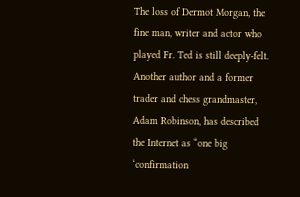The loss of Dermot Morgan, the fine man, writer and actor who played Fr. Ted is still deeply-felt. Another author and a former trader and chess grandmaster, Adam Robinson, has described the Internet as “one big ‘confirmation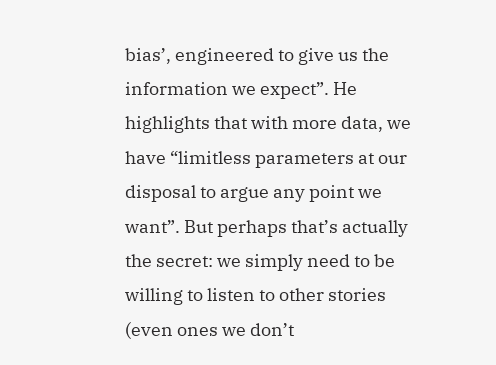bias’, engineered to give us the information we expect”. He highlights that with more data, we have “limitless parameters at our disposal to argue any point we want”. But perhaps that’s actually the secret: we simply need to be willing to listen to other stories (even ones we don’t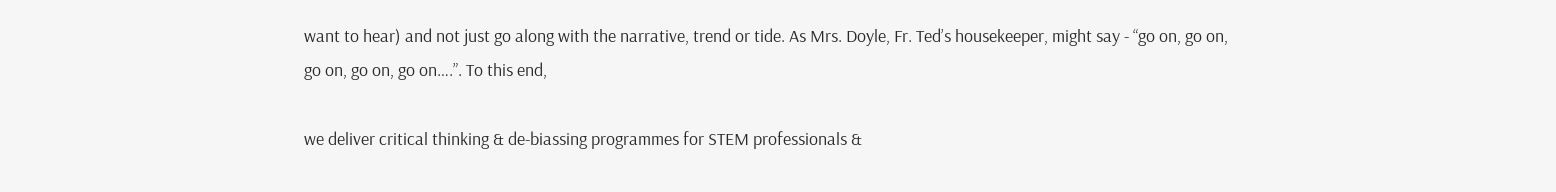want to hear) and not just go along with the narrative, trend or tide. As Mrs. Doyle, Fr. Ted’s housekeeper, might say - “go on, go on, go on, go on, go on….”. To this end,

we deliver critical thinking & de-biassing programmes for STEM professionals &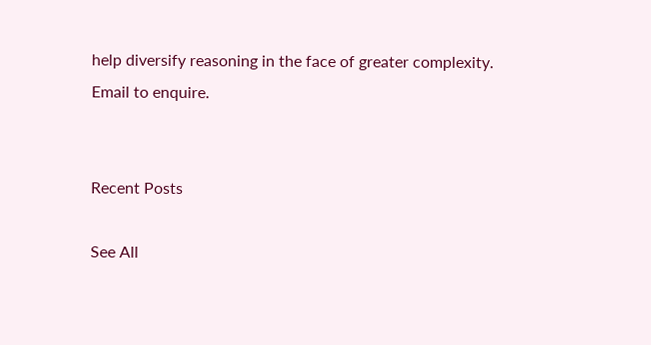help diversify reasoning in the face of greater complexity. Email to enquire.


Recent Posts

See All